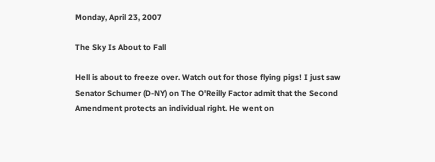Monday, April 23, 2007

The Sky Is About to Fall

Hell is about to freeze over. Watch out for those flying pigs! I just saw Senator Schumer (D-NY) on The O'Reilly Factor admit that the Second Amendment protects an individual right. He went on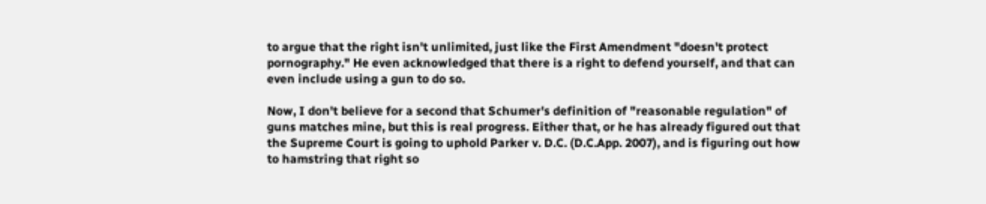to argue that the right isn't unlimited, just like the First Amendment "doesn't protect pornography." He even acknowledged that there is a right to defend yourself, and that can even include using a gun to do so.

Now, I don't believe for a second that Schumer's definition of "reasonable regulation" of guns matches mine, but this is real progress. Either that, or he has already figured out that the Supreme Court is going to uphold Parker v. D.C. (D.C.App. 2007), and is figuring out how to hamstring that right so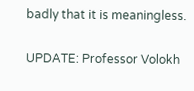badly that it is meaningless.

UPDATE: Professor Volokh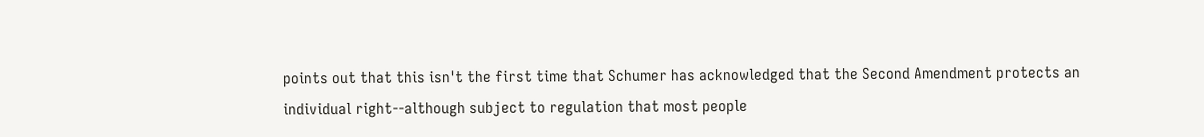points out that this isn't the first time that Schumer has acknowledged that the Second Amendment protects an individual right--although subject to regulation that most people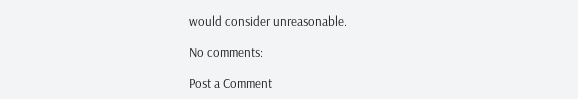would consider unreasonable.

No comments:

Post a Comment